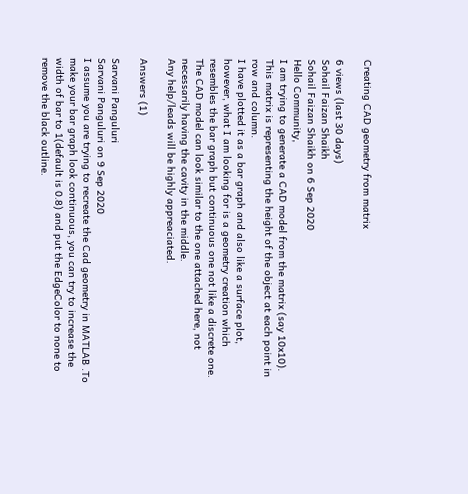Creating CAD geometry from matrix

6 views (last 30 days)
Sohail Faizan Shaikh
Sohail Faizan Shaikh on 6 Sep 2020
Hello Community,
I am trying to generate a CAD model from the matrix (say 10x10). This matrix is representing the height of the object at each point in row and column.
I have plotted it as a bar graph and also like a surface plot, however, what I am looking for is a geometry creation which resembles the bar graph but continuous one not like a discrete one. The CAD model can look similar to the one attached here, not necessarily having the cavity in the middle.
Any help/leads will be highly appreaciated.

Answers (1)

Sarvani Panguluri
Sarvani Panguluri on 9 Sep 2020
I assume you are trying to recreate the Cad geometry in MATLAB .To make your bar graph look continuous, you can try to increase the width of bar to 1(default is 0.8) and put the EdgeColor to none to remove the black outline.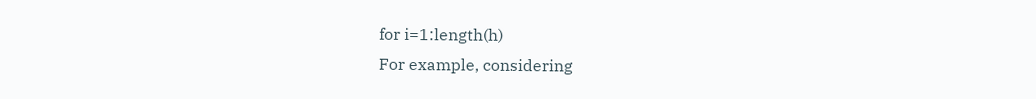for i=1:length(h)
For example, considering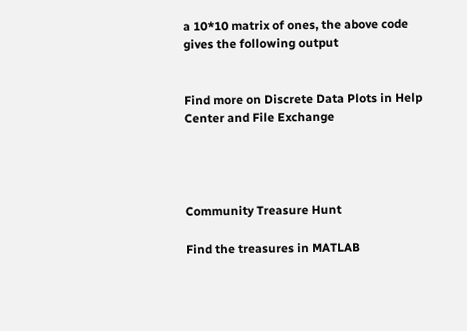a 10*10 matrix of ones, the above code gives the following output


Find more on Discrete Data Plots in Help Center and File Exchange




Community Treasure Hunt

Find the treasures in MATLAB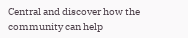Central and discover how the community can help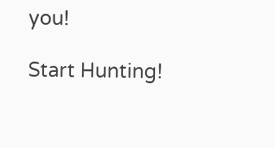you!

Start Hunting!